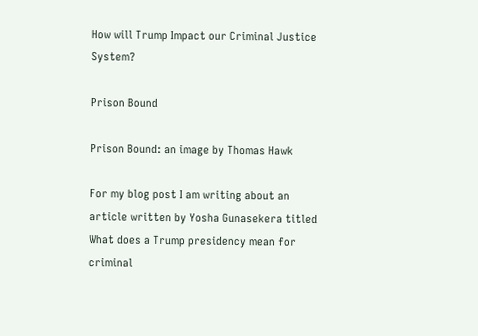How will Trump Impact our Criminal Justice System?

Prison Bound

Prison Bound: an image by Thomas Hawk

For my blog post I am writing about an article written by Yosha Gunasekera titled What does a Trump presidency mean for criminal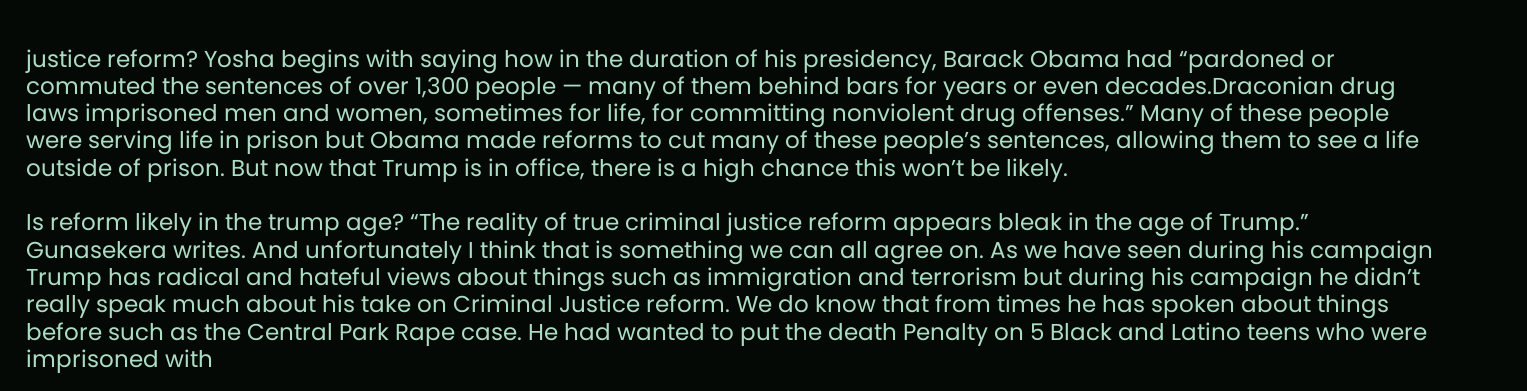justice reform? Yosha begins with saying how in the duration of his presidency, Barack Obama had “pardoned or commuted the sentences of over 1,300 people — many of them behind bars for years or even decades.Draconian drug laws imprisoned men and women, sometimes for life, for committing nonviolent drug offenses.” Many of these people were serving life in prison but Obama made reforms to cut many of these people’s sentences, allowing them to see a life outside of prison. But now that Trump is in office, there is a high chance this won’t be likely.

Is reform likely in the trump age? “The reality of true criminal justice reform appears bleak in the age of Trump.” Gunasekera writes. And unfortunately I think that is something we can all agree on. As we have seen during his campaign Trump has radical and hateful views about things such as immigration and terrorism but during his campaign he didn’t really speak much about his take on Criminal Justice reform. We do know that from times he has spoken about things before such as the Central Park Rape case. He had wanted to put the death Penalty on 5 Black and Latino teens who were imprisoned with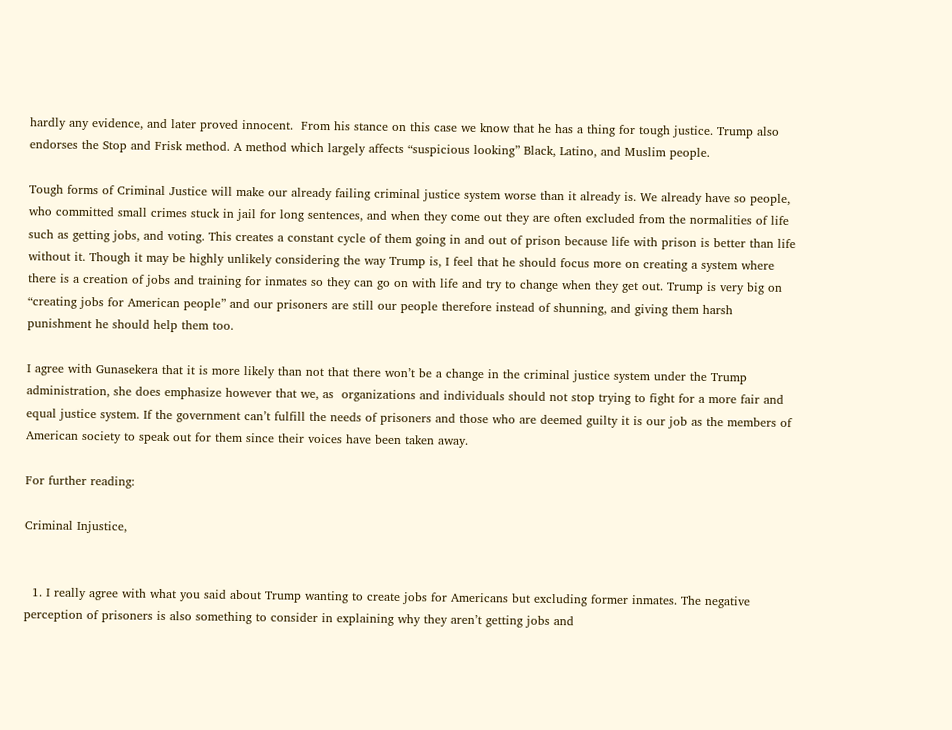hardly any evidence, and later proved innocent.  From his stance on this case we know that he has a thing for tough justice. Trump also endorses the Stop and Frisk method. A method which largely affects “suspicious looking” Black, Latino, and Muslim people.

Tough forms of Criminal Justice will make our already failing criminal justice system worse than it already is. We already have so people, who committed small crimes stuck in jail for long sentences, and when they come out they are often excluded from the normalities of life such as getting jobs, and voting. This creates a constant cycle of them going in and out of prison because life with prison is better than life without it. Though it may be highly unlikely considering the way Trump is, I feel that he should focus more on creating a system where there is a creation of jobs and training for inmates so they can go on with life and try to change when they get out. Trump is very big on “creating jobs for American people” and our prisoners are still our people therefore instead of shunning, and giving them harsh punishment he should help them too.

I agree with Gunasekera that it is more likely than not that there won’t be a change in the criminal justice system under the Trump administration, she does emphasize however that we, as  organizations and individuals should not stop trying to fight for a more fair and equal justice system. If the government can’t fulfill the needs of prisoners and those who are deemed guilty it is our job as the members of American society to speak out for them since their voices have been taken away.

For further reading:

Criminal Injustice,


  1. I really agree with what you said about Trump wanting to create jobs for Americans but excluding former inmates. The negative perception of prisoners is also something to consider in explaining why they aren’t getting jobs and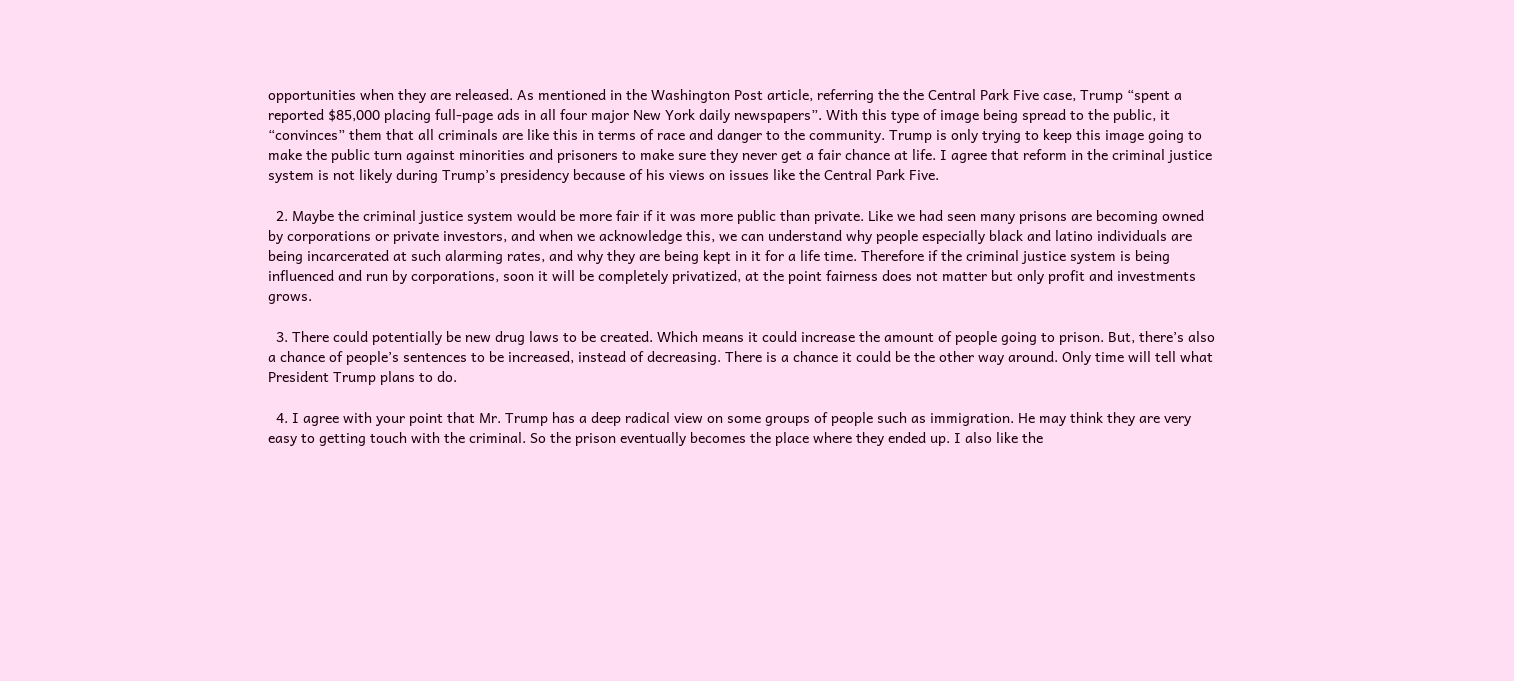opportunities when they are released. As mentioned in the Washington Post article, referring the the Central Park Five case, Trump “spent a reported $85,000 placing full-page ads in all four major New York daily newspapers”. With this type of image being spread to the public, it “convinces” them that all criminals are like this in terms of race and danger to the community. Trump is only trying to keep this image going to make the public turn against minorities and prisoners to make sure they never get a fair chance at life. I agree that reform in the criminal justice system is not likely during Trump’s presidency because of his views on issues like the Central Park Five.

  2. Maybe the criminal justice system would be more fair if it was more public than private. Like we had seen many prisons are becoming owned by corporations or private investors, and when we acknowledge this, we can understand why people especially black and latino individuals are being incarcerated at such alarming rates, and why they are being kept in it for a life time. Therefore if the criminal justice system is being influenced and run by corporations, soon it will be completely privatized, at the point fairness does not matter but only profit and investments grows.

  3. There could potentially be new drug laws to be created. Which means it could increase the amount of people going to prison. But, there’s also a chance of people’s sentences to be increased, instead of decreasing. There is a chance it could be the other way around. Only time will tell what President Trump plans to do.

  4. I agree with your point that Mr. Trump has a deep radical view on some groups of people such as immigration. He may think they are very easy to getting touch with the criminal. So the prison eventually becomes the place where they ended up. I also like the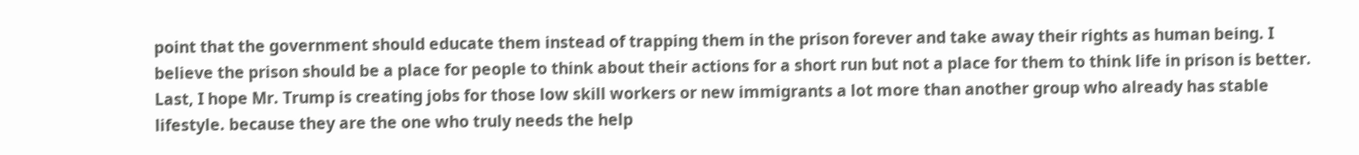point that the government should educate them instead of trapping them in the prison forever and take away their rights as human being. I believe the prison should be a place for people to think about their actions for a short run but not a place for them to think life in prison is better. Last, I hope Mr. Trump is creating jobs for those low skill workers or new immigrants a lot more than another group who already has stable lifestyle. because they are the one who truly needs the help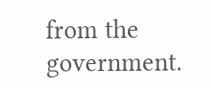from the government.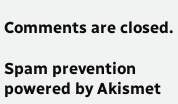Comments are closed.

Spam prevention powered by Akismet